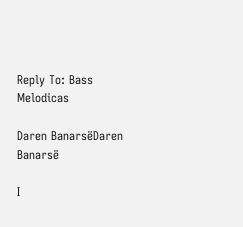Reply To: Bass Melodicas

Daren BanarsëDaren Banarsë

I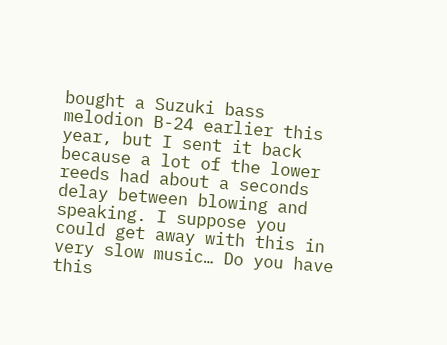bought a Suzuki bass melodion B-24 earlier this year, but I sent it back because a lot of the lower reeds had about a seconds delay between blowing and speaking. I suppose you could get away with this in very slow music… Do you have this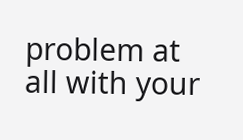problem at all with your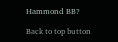Hammond BB?

Back to top button